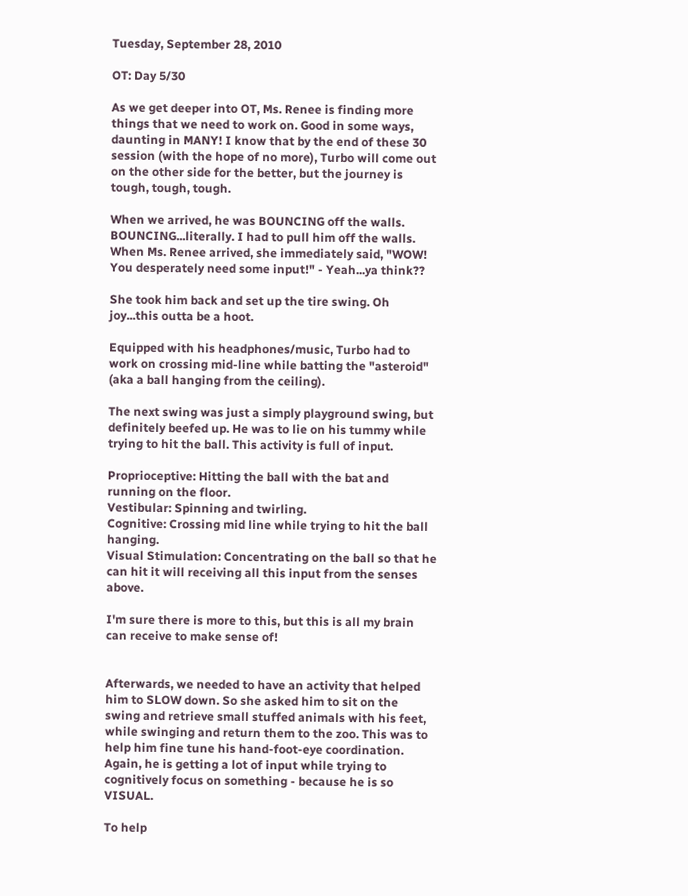Tuesday, September 28, 2010

OT: Day 5/30

As we get deeper into OT, Ms. Renee is finding more things that we need to work on. Good in some ways, daunting in MANY! I know that by the end of these 30 session (with the hope of no more), Turbo will come out on the other side for the better, but the journey is tough, tough, tough.

When we arrived, he was BOUNCING off the walls. BOUNCING...literally. I had to pull him off the walls. When Ms. Renee arrived, she immediately said, "WOW! You desperately need some input!" - Yeah...ya think??

She took him back and set up the tire swing. Oh joy...this outta be a hoot.

Equipped with his headphones/music, Turbo had to work on crossing mid-line while batting the "asteroid" (aka a ball hanging from the ceiling).

The next swing was just a simply playground swing, but definitely beefed up. He was to lie on his tummy while trying to hit the ball. This activity is full of input.

Proprioceptive: Hitting the ball with the bat and running on the floor.
Vestibular: Spinning and twirling.
Cognitive: Crossing mid line while trying to hit the ball hanging.
Visual Stimulation: Concentrating on the ball so that he can hit it will receiving all this input from the senses above.

I'm sure there is more to this, but this is all my brain can receive to make sense of!


Afterwards, we needed to have an activity that helped him to SLOW down. So she asked him to sit on the swing and retrieve small stuffed animals with his feet, while swinging and return them to the zoo. This was to help him fine tune his hand-foot-eye coordination. Again, he is getting a lot of input while trying to cognitively focus on something - because he is so VISUAL.

To help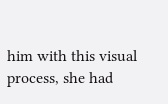him with this visual process, she had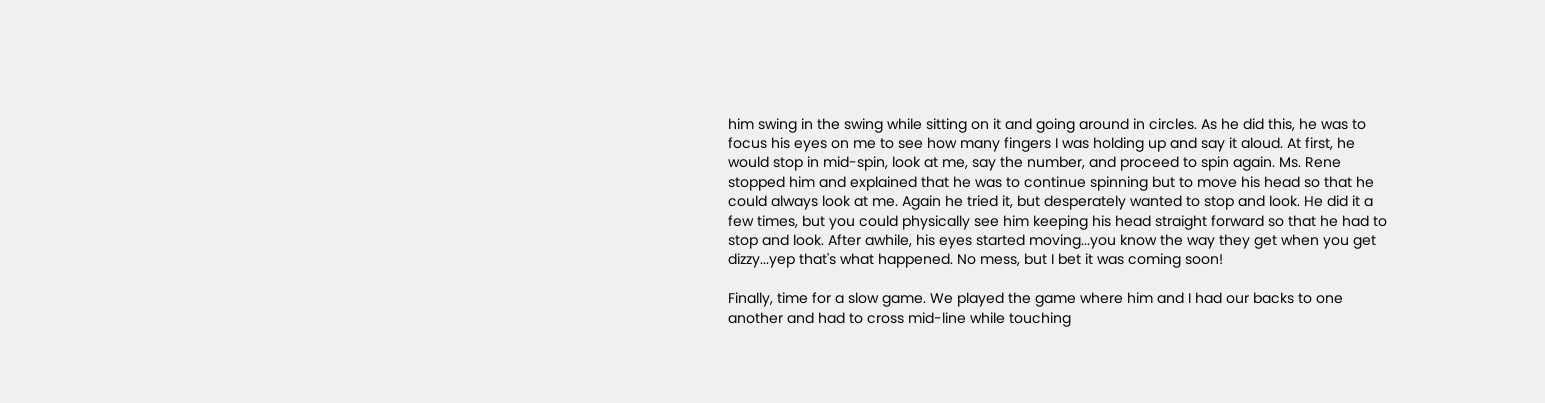him swing in the swing while sitting on it and going around in circles. As he did this, he was to focus his eyes on me to see how many fingers I was holding up and say it aloud. At first, he would stop in mid-spin, look at me, say the number, and proceed to spin again. Ms. Rene stopped him and explained that he was to continue spinning but to move his head so that he could always look at me. Again he tried it, but desperately wanted to stop and look. He did it a few times, but you could physically see him keeping his head straight forward so that he had to stop and look. After awhile, his eyes started moving...you know the way they get when you get dizzy...yep that's what happened. No mess, but I bet it was coming soon!

Finally, time for a slow game. We played the game where him and I had our backs to one another and had to cross mid-line while touching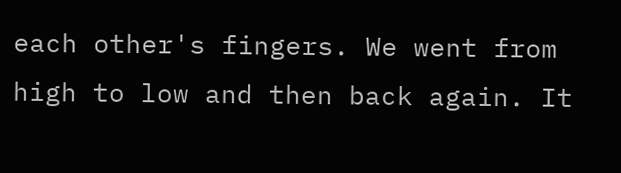each other's fingers. We went from high to low and then back again. It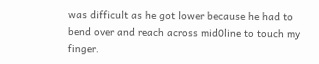was difficult as he got lower because he had to bend over and reach across mid0line to touch my finger.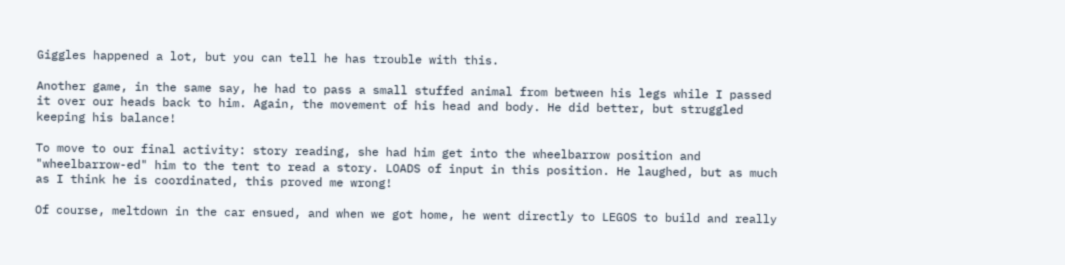Giggles happened a lot, but you can tell he has trouble with this.

Another game, in the same say, he had to pass a small stuffed animal from between his legs while I passed it over our heads back to him. Again, the movement of his head and body. He did better, but struggled keeping his balance!

To move to our final activity: story reading, she had him get into the wheelbarrow position and "wheelbarrow-ed" him to the tent to read a story. LOADS of input in this position. He laughed, but as much as I think he is coordinated, this proved me wrong!

Of course, meltdown in the car ensued, and when we got home, he went directly to LEGOS to build and really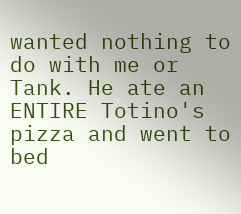wanted nothing to do with me or Tank. He ate an ENTIRE Totino's pizza and went to bed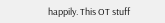happily. This OT stuff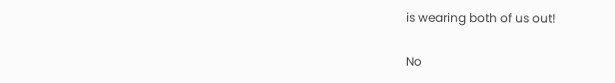is wearing both of us out!

No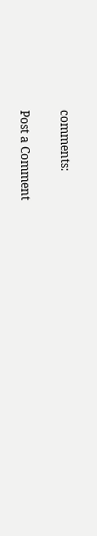comments:

Post a Comment